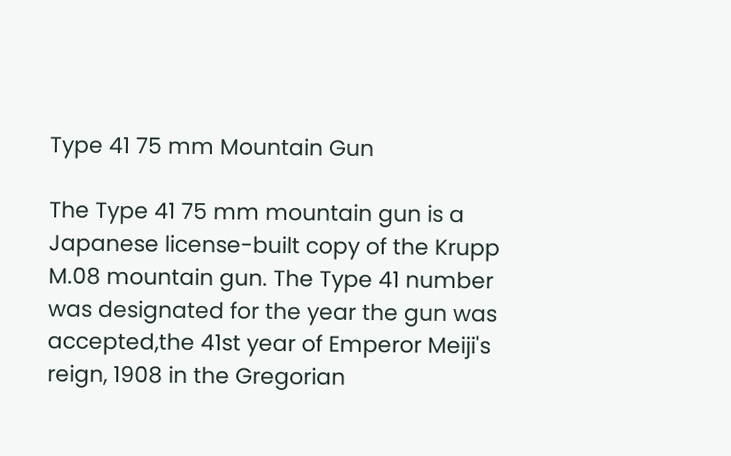Type 41 75 mm Mountain Gun

The Type 41 75 mm mountain gun is a Japanese license-built copy of the Krupp M.08 mountain gun. The Type 41 number was designated for the year the gun was accepted,the 41st year of Emperor Meiji's reign, 1908 in the Gregorian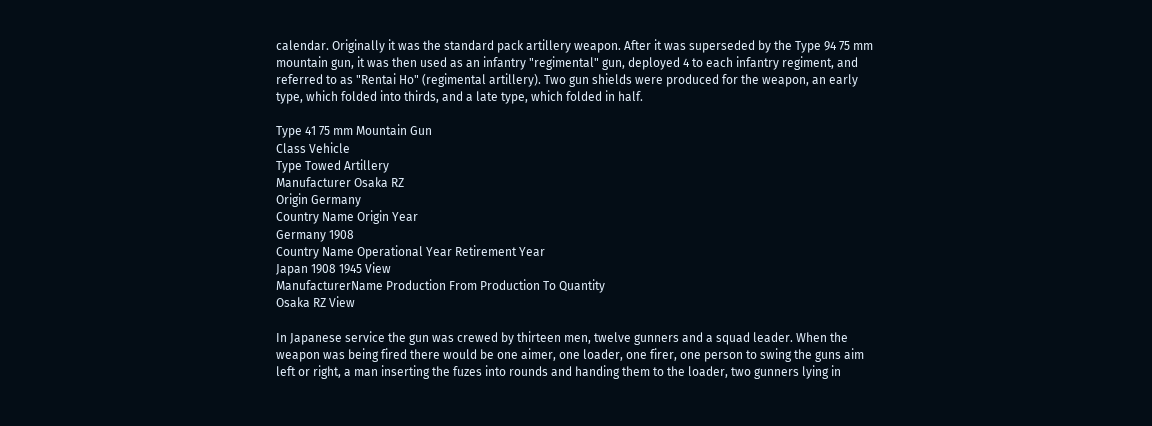calendar. Originally it was the standard pack artillery weapon. After it was superseded by the Type 94 75 mm mountain gun, it was then used as an infantry "regimental" gun, deployed 4 to each infantry regiment, and referred to as "Rentai Ho" (regimental artillery). Two gun shields were produced for the weapon, an early type, which folded into thirds, and a late type, which folded in half.

Type 41 75 mm Mountain Gun
Class Vehicle
Type Towed Artillery
Manufacturer Osaka RZ
Origin Germany
Country Name Origin Year
Germany 1908
Country Name Operational Year Retirement Year
Japan 1908 1945 View
ManufacturerName Production From Production To Quantity
Osaka RZ View

In Japanese service the gun was crewed by thirteen men, twelve gunners and a squad leader. When the weapon was being fired there would be one aimer, one loader, one firer, one person to swing the guns aim left or right, a man inserting the fuzes into rounds and handing them to the loader, two gunners lying in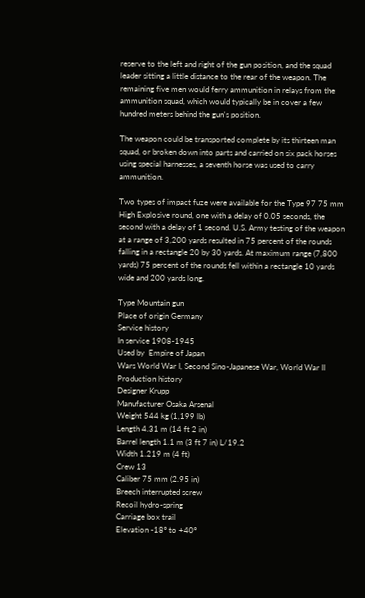reserve to the left and right of the gun position, and the squad leader sitting a little distance to the rear of the weapon. The remaining five men would ferry ammunition in relays from the ammunition squad, which would typically be in cover a few hundred meters behind the gun's position.

The weapon could be transported complete by its thirteen man squad, or broken down into parts and carried on six pack horses using special harnesses, a seventh horse was used to carry ammunition.

Two types of impact fuze were available for the Type 97 75 mm High Explosive round, one with a delay of 0.05 seconds, the second with a delay of 1 second. U.S. Army testing of the weapon at a range of 3,200 yards resulted in 75 percent of the rounds falling in a rectangle 20 by 30 yards. At maximum range (7,800 yards) 75 percent of the rounds fell within a rectangle 10 yards wide and 200 yards long.

Type Mountain gun
Place of origin Germany
Service history
In service 1908-1945
Used by  Empire of Japan
Wars World War I, Second Sino-Japanese War, World War II
Production history
Designer Krupp
Manufacturer Osaka Arsenal
Weight 544 kg (1,199 lb)
Length 4.31 m (14 ft 2 in)
Barrel length 1.1 m (3 ft 7 in) L/19.2
Width 1.219 m (4 ft)
Crew 13
Caliber 75 mm (2.95 in)
Breech interrupted screw
Recoil hydro-spring
Carriage box trail
Elevation -18° to +40°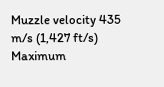Muzzle velocity 435 m/s (1,427 ft/s)
Maximum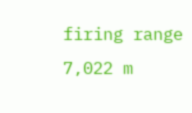firing range 7,022 m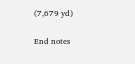(7,679 yd)

End notes